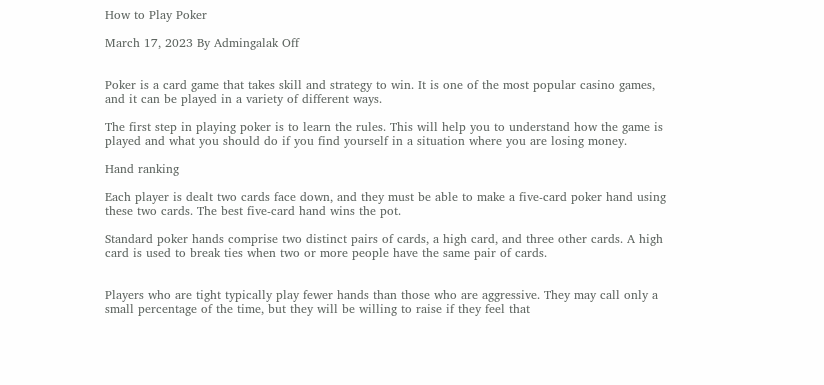How to Play Poker

March 17, 2023 By Admingalak Off


Poker is a card game that takes skill and strategy to win. It is one of the most popular casino games, and it can be played in a variety of different ways.

The first step in playing poker is to learn the rules. This will help you to understand how the game is played and what you should do if you find yourself in a situation where you are losing money.

Hand ranking

Each player is dealt two cards face down, and they must be able to make a five-card poker hand using these two cards. The best five-card hand wins the pot.

Standard poker hands comprise two distinct pairs of cards, a high card, and three other cards. A high card is used to break ties when two or more people have the same pair of cards.


Players who are tight typically play fewer hands than those who are aggressive. They may call only a small percentage of the time, but they will be willing to raise if they feel that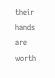their hands are worth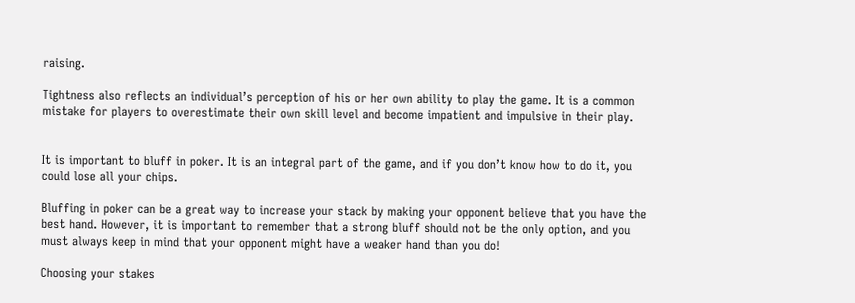raising.

Tightness also reflects an individual’s perception of his or her own ability to play the game. It is a common mistake for players to overestimate their own skill level and become impatient and impulsive in their play.


It is important to bluff in poker. It is an integral part of the game, and if you don’t know how to do it, you could lose all your chips.

Bluffing in poker can be a great way to increase your stack by making your opponent believe that you have the best hand. However, it is important to remember that a strong bluff should not be the only option, and you must always keep in mind that your opponent might have a weaker hand than you do!

Choosing your stakes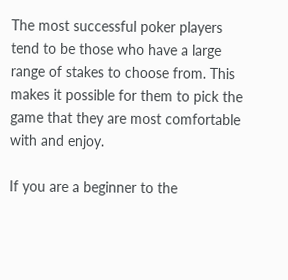The most successful poker players tend to be those who have a large range of stakes to choose from. This makes it possible for them to pick the game that they are most comfortable with and enjoy.

If you are a beginner to the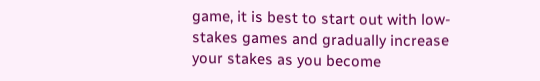game, it is best to start out with low-stakes games and gradually increase your stakes as you become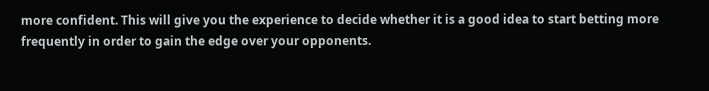more confident. This will give you the experience to decide whether it is a good idea to start betting more frequently in order to gain the edge over your opponents.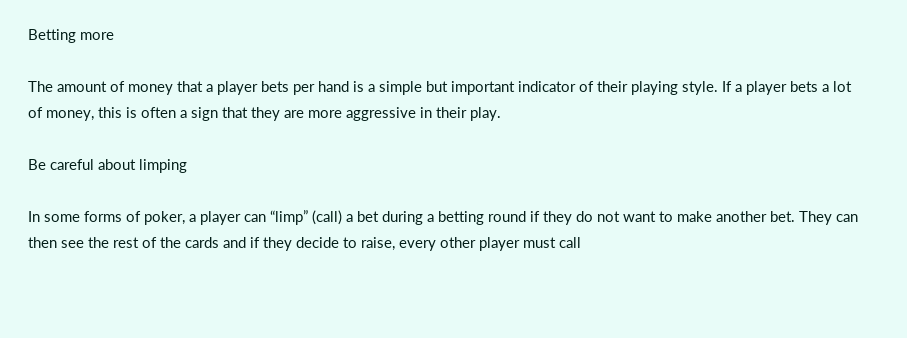Betting more

The amount of money that a player bets per hand is a simple but important indicator of their playing style. If a player bets a lot of money, this is often a sign that they are more aggressive in their play.

Be careful about limping

In some forms of poker, a player can “limp” (call) a bet during a betting round if they do not want to make another bet. They can then see the rest of the cards and if they decide to raise, every other player must call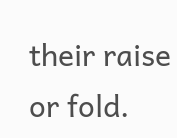their raise or fold.